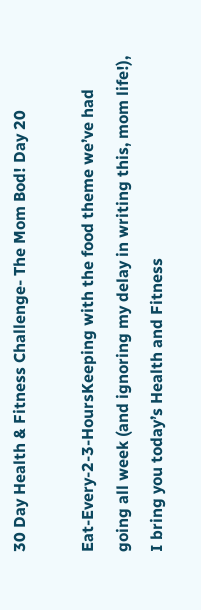30 Day Health & Fitness Challenge- The Mom Bod! Day 20

Eat-Every-2-3-HoursKeeping with the food theme we’ve had going all week (and ignoring my delay in writing this, mom life!), I bring you today’s Health and Fitness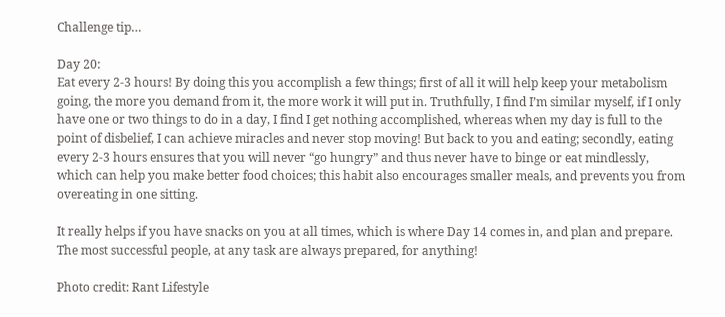Challenge tip…

Day 20:
Eat every 2-3 hours! By doing this you accomplish a few things; first of all it will help keep your metabolism going, the more you demand from it, the more work it will put in. Truthfully, I find I’m similar myself, if I only have one or two things to do in a day, I find I get nothing accomplished, whereas when my day is full to the point of disbelief, I can achieve miracles and never stop moving! But back to you and eating; secondly, eating every 2-3 hours ensures that you will never “go hungry” and thus never have to binge or eat mindlessly, which can help you make better food choices; this habit also encourages smaller meals, and prevents you from overeating in one sitting.

It really helps if you have snacks on you at all times, which is where Day 14 comes in, and plan and prepare. The most successful people, at any task are always prepared, for anything!

Photo credit: Rant Lifestyle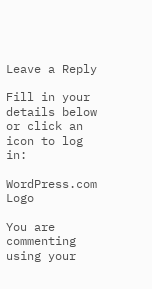Leave a Reply

Fill in your details below or click an icon to log in:

WordPress.com Logo

You are commenting using your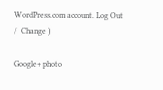WordPress.com account. Log Out /  Change )

Google+ photo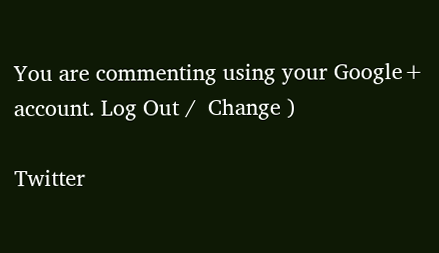You are commenting using your Google+ account. Log Out /  Change )

Twitter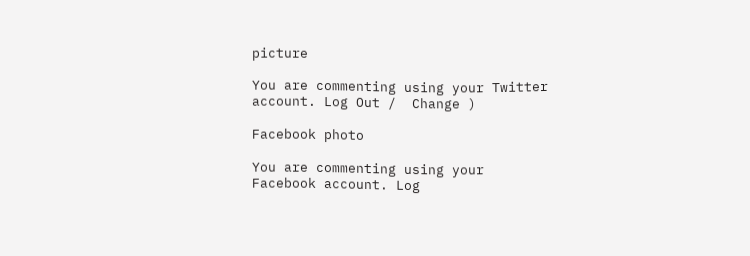picture

You are commenting using your Twitter account. Log Out /  Change )

Facebook photo

You are commenting using your Facebook account. Log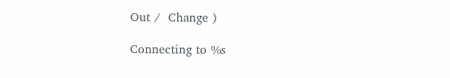Out /  Change )

Connecting to %s